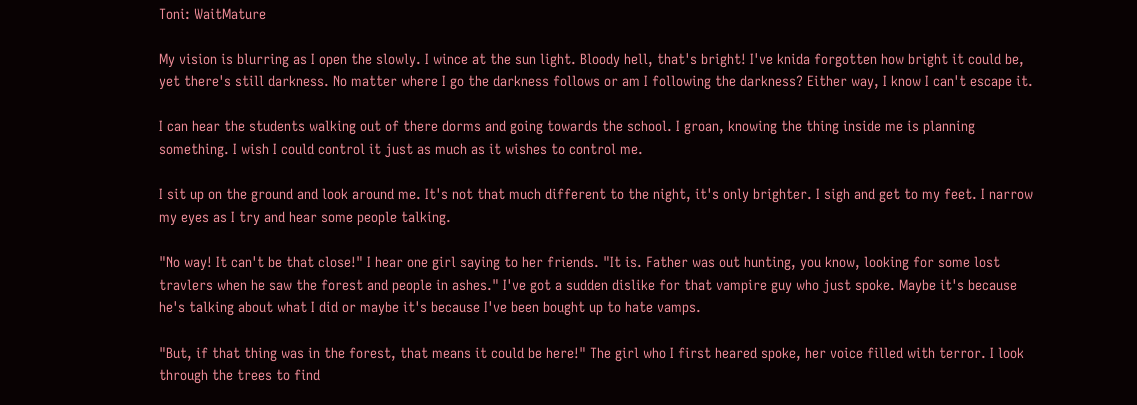Toni: WaitMature

My vision is blurring as I open the slowly. I wince at the sun light. Bloody hell, that's bright! I've knida forgotten how bright it could be, yet there's still darkness. No matter where I go the darkness follows or am I following the darkness? Either way, I know I can't escape it.

I can hear the students walking out of there dorms and going towards the school. I groan, knowing the thing inside me is planning something. I wish I could control it just as much as it wishes to control me.

I sit up on the ground and look around me. It's not that much different to the night, it's only brighter. I sigh and get to my feet. I narrow my eyes as I try and hear some people talking.

"No way! It can't be that close!" I hear one girl saying to her friends. "It is. Father was out hunting, you know, looking for some lost travlers when he saw the forest and people in ashes." I've got a sudden dislike for that vampire guy who just spoke. Maybe it's because he's talking about what I did or maybe it's because I've been bought up to hate vamps.

"But, if that thing was in the forest, that means it could be here!" The girl who I first heared spoke, her voice filled with terror. I look through the trees to find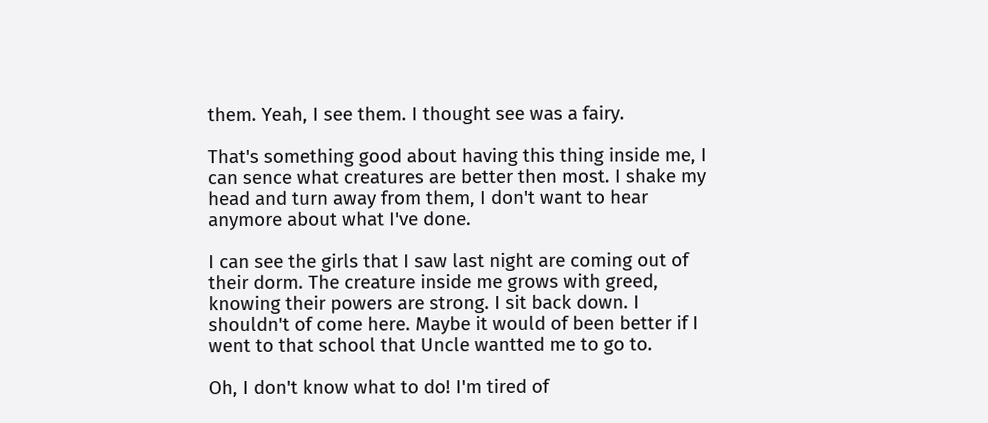them. Yeah, I see them. I thought see was a fairy.

That's something good about having this thing inside me, I can sence what creatures are better then most. I shake my head and turn away from them, I don't want to hear anymore about what I've done.

I can see the girls that I saw last night are coming out of their dorm. The creature inside me grows with greed, knowing their powers are strong. I sit back down. I shouldn't of come here. Maybe it would of been better if I went to that school that Uncle wantted me to go to.

Oh, I don't know what to do! I'm tired of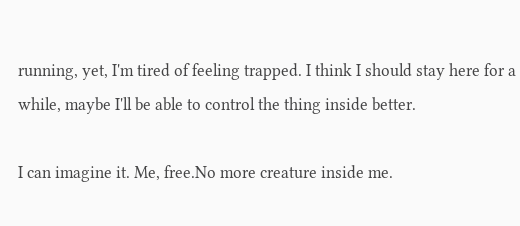running, yet, I'm tired of feeling trapped. I think I should stay here for a while, maybe I'll be able to control the thing inside better.

I can imagine it. Me, free.No more creature inside me.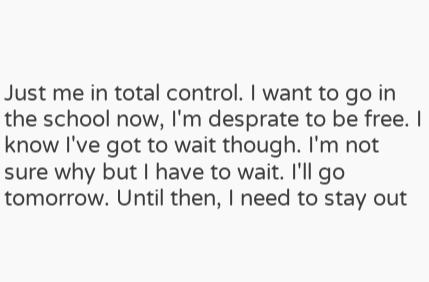Just me in total control. I want to go in the school now, I'm desprate to be free. I know I've got to wait though. I'm not sure why but I have to wait. I'll go tomorrow. Until then, I need to stay out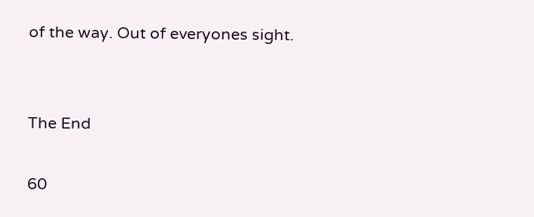of the way. Out of everyones sight.


The End

60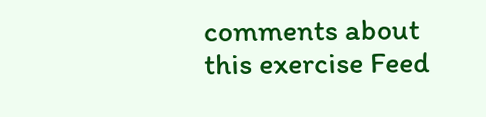comments about this exercise Feed